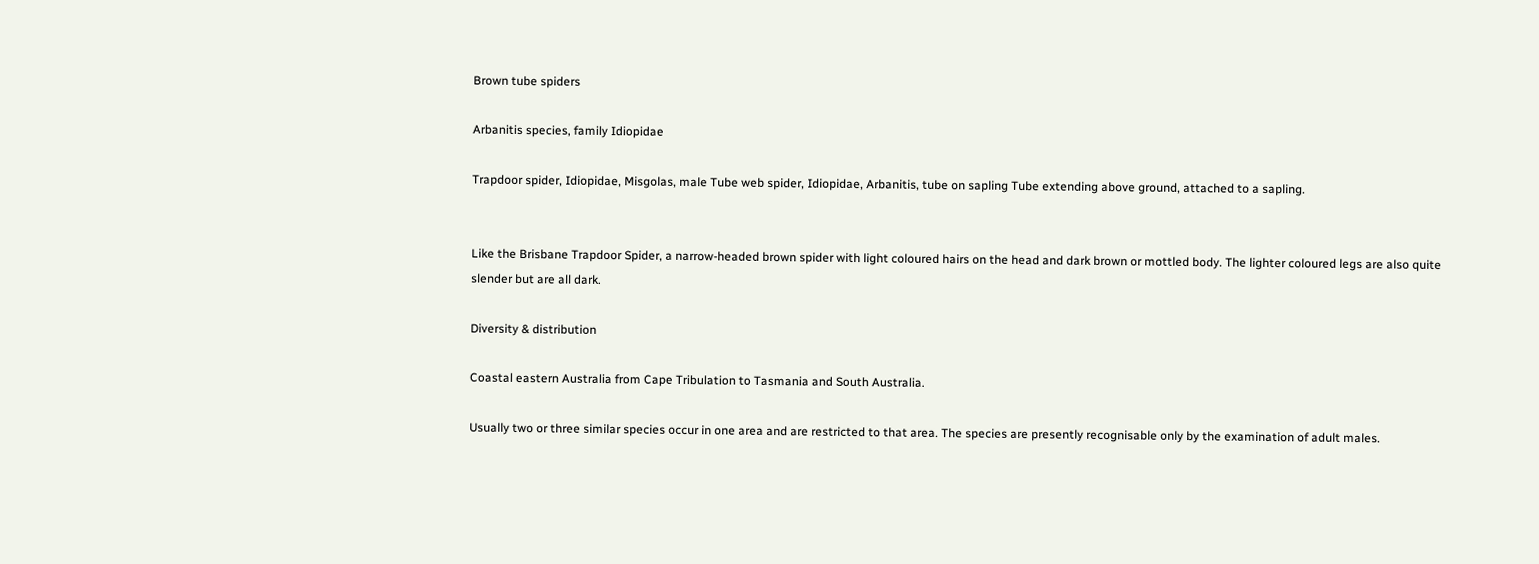Brown tube spiders

Arbanitis species, family Idiopidae

Trapdoor spider, Idiopidae, Misgolas, male Tube web spider, Idiopidae, Arbanitis, tube on sapling Tube extending above ground, attached to a sapling.


Like the Brisbane Trapdoor Spider, a narrow-headed brown spider with light coloured hairs on the head and dark brown or mottled body. The lighter coloured legs are also quite slender but are all dark.

Diversity & distribution

Coastal eastern Australia from Cape Tribulation to Tasmania and South Australia.

Usually two or three similar species occur in one area and are restricted to that area. The species are presently recognisable only by the examination of adult males.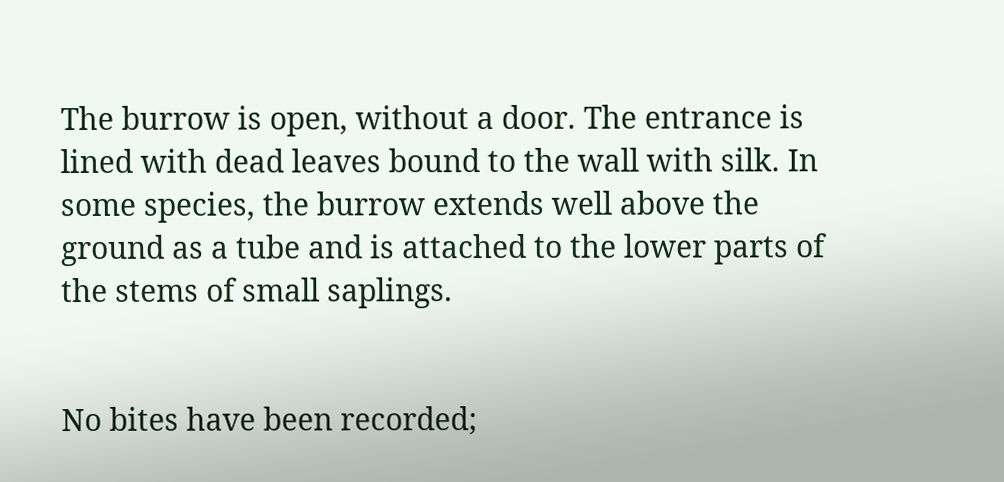The burrow is open, without a door. The entrance is lined with dead leaves bound to the wall with silk. In some species, the burrow extends well above the ground as a tube and is attached to the lower parts of the stems of small saplings.


No bites have been recorded;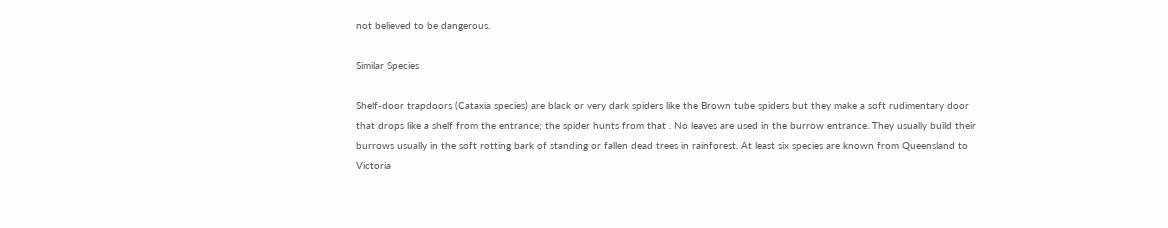not believed to be dangerous.

Similar Species

Shelf-door trapdoors (Cataxia species) are black or very dark spiders like the Brown tube spiders but they make a soft rudimentary door that drops like a shelf from the entrance; the spider hunts from that . No leaves are used in the burrow entrance. They usually build their burrows usually in the soft rotting bark of standing or fallen dead trees in rainforest. At least six species are known from Queensland to Victoria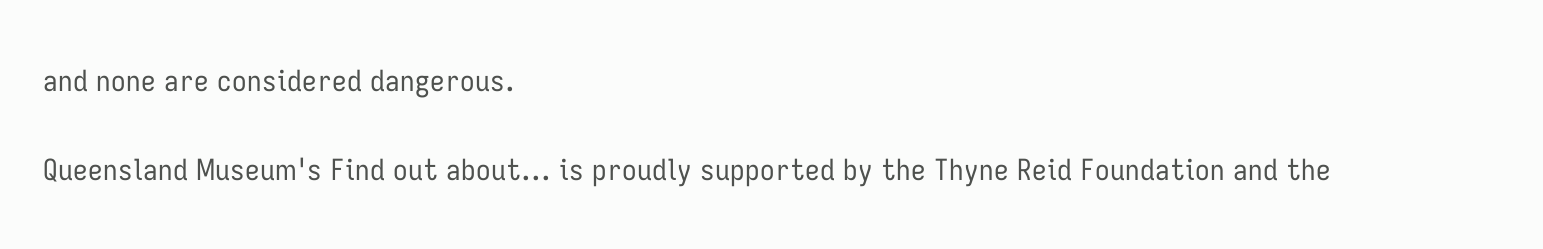and none are considered dangerous.

Queensland Museum's Find out about... is proudly supported by the Thyne Reid Foundation and the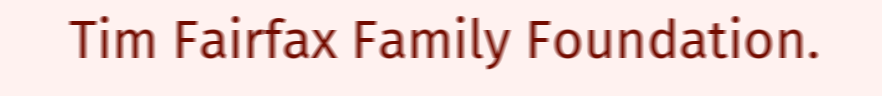Tim Fairfax Family Foundation.